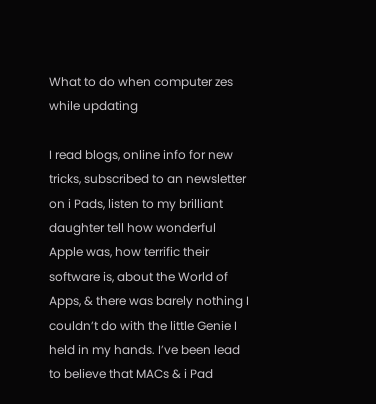What to do when computer zes while updating

I read blogs, online info for new tricks, subscribed to an newsletter on i Pads, listen to my brilliant daughter tell how wonderful Apple was, how terrific their software is, about the World of Apps, & there was barely nothing I couldn’t do with the little Genie I held in my hands. I’ve been lead to believe that MACs & i Pad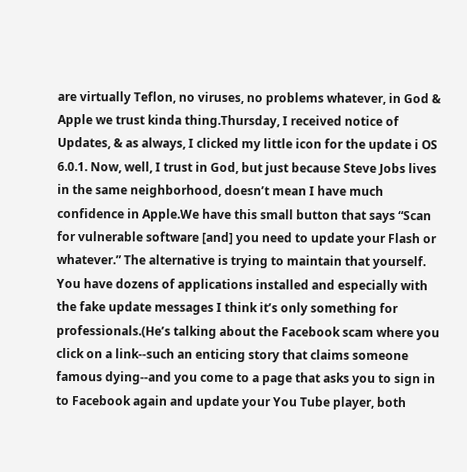are virtually Teflon, no viruses, no problems whatever, in God & Apple we trust kinda thing.Thursday, I received notice of Updates, & as always, I clicked my little icon for the update i OS 6.0.1. Now, well, I trust in God, but just because Steve Jobs lives in the same neighborhood, doesn’t mean I have much confidence in Apple.We have this small button that says “Scan for vulnerable software [and] you need to update your Flash or whatever.” The alternative is trying to maintain that yourself. You have dozens of applications installed and especially with the fake update messages I think it’s only something for professionals.(He’s talking about the Facebook scam where you click on a link--such an enticing story that claims someone famous dying--and you come to a page that asks you to sign in to Facebook again and update your You Tube player, both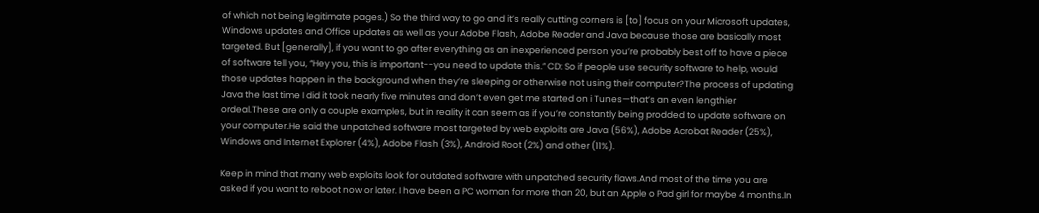of which not being legitimate pages.) So the third way to go and it’s really cutting corners is [to] focus on your Microsoft updates, Windows updates and Office updates as well as your Adobe Flash, Adobe Reader and Java because those are basically most targeted. But [generally], if you want to go after everything as an inexperienced person you’re probably best off to have a piece of software tell you, “Hey you, this is important--you need to update this.” CD: So if people use security software to help, would those updates happen in the background when they’re sleeping or otherwise not using their computer?The process of updating Java the last time I did it took nearly five minutes and don’t even get me started on i Tunes—that’s an even lengthier ordeal.These are only a couple examples, but in reality it can seem as if you’re constantly being prodded to update software on your computer.He said the unpatched software most targeted by web exploits are Java (56%), Adobe Acrobat Reader (25%), Windows and Internet Explorer (4%), Adobe Flash (3%), Android Root (2%) and other (11%).

Keep in mind that many web exploits look for outdated software with unpatched security flaws.And most of the time you are asked if you want to reboot now or later. I have been a PC woman for more than 20, but an Apple o Pad girl for maybe 4 months.In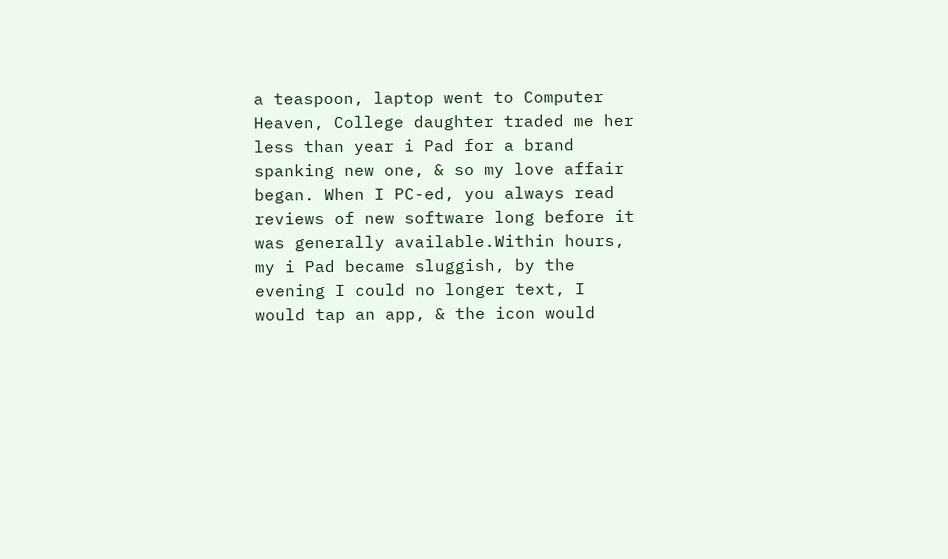a teaspoon, laptop went to Computer Heaven, College daughter traded me her less than year i Pad for a brand spanking new one, & so my love affair began. When I PC-ed, you always read reviews of new software long before it was generally available.Within hours, my i Pad became sluggish, by the evening I could no longer text, I would tap an app, & the icon would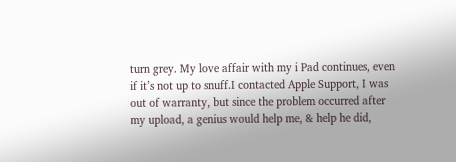turn grey. My love affair with my i Pad continues, even if it’s not up to snuff.I contacted Apple Support, I was out of warranty, but since the problem occurred after my upload, a genius would help me, & help he did,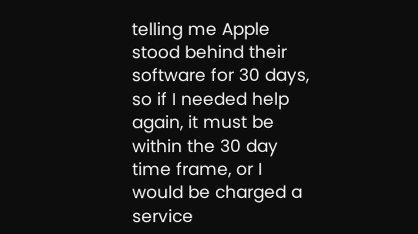telling me Apple stood behind their software for 30 days, so if I needed help again, it must be within the 30 day time frame, or I would be charged a service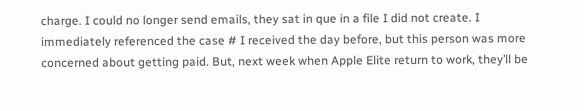charge. I could no longer send emails, they sat in que in a file I did not create. I immediately referenced the case # I received the day before, but this person was more concerned about getting paid. But, next week when Apple Elite return to work, they’ll be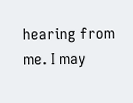hearing from me. I may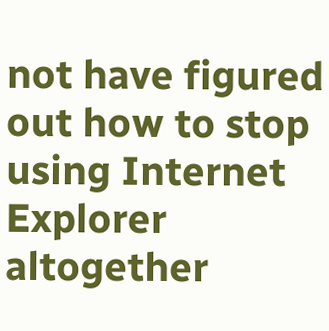not have figured out how to stop using Internet Explorer altogether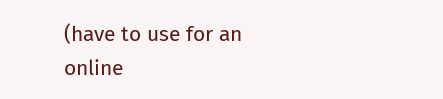(have to use for an online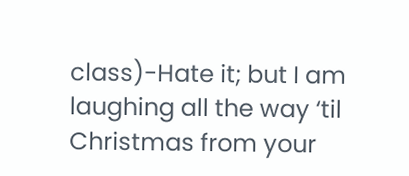class)-Hate it; but I am laughing all the way ‘til Christmas from your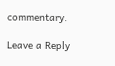commentary.

Leave a Reply